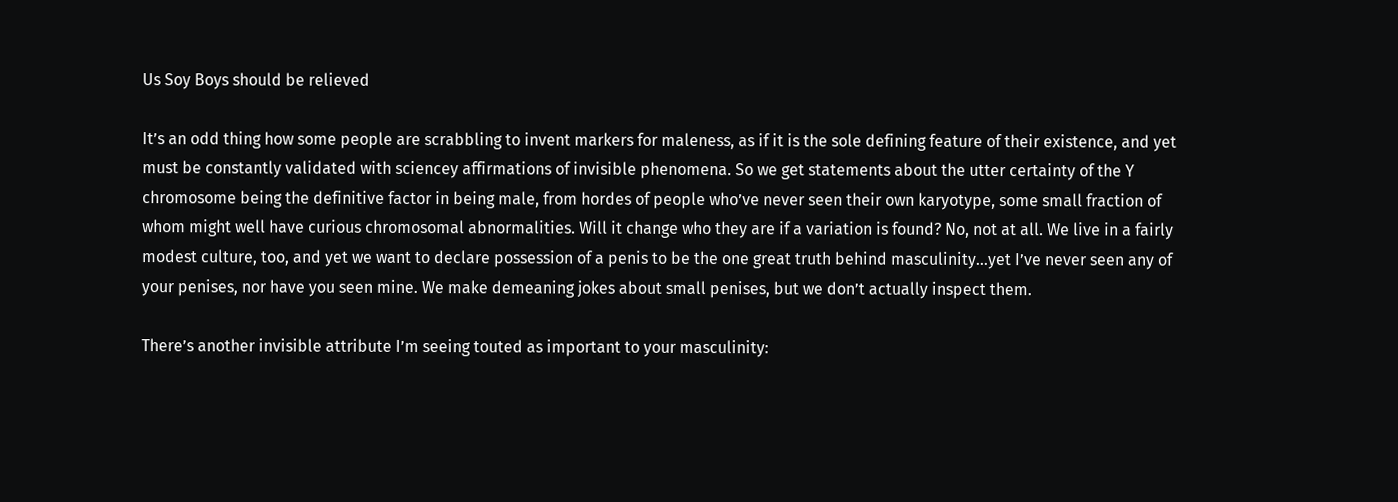Us Soy Boys should be relieved

It’s an odd thing how some people are scrabbling to invent markers for maleness, as if it is the sole defining feature of their existence, and yet must be constantly validated with sciencey affirmations of invisible phenomena. So we get statements about the utter certainty of the Y chromosome being the definitive factor in being male, from hordes of people who’ve never seen their own karyotype, some small fraction of whom might well have curious chromosomal abnormalities. Will it change who they are if a variation is found? No, not at all. We live in a fairly modest culture, too, and yet we want to declare possession of a penis to be the one great truth behind masculinity…yet I’ve never seen any of your penises, nor have you seen mine. We make demeaning jokes about small penises, but we don’t actually inspect them.

There’s another invisible attribute I’m seeing touted as important to your masculinity: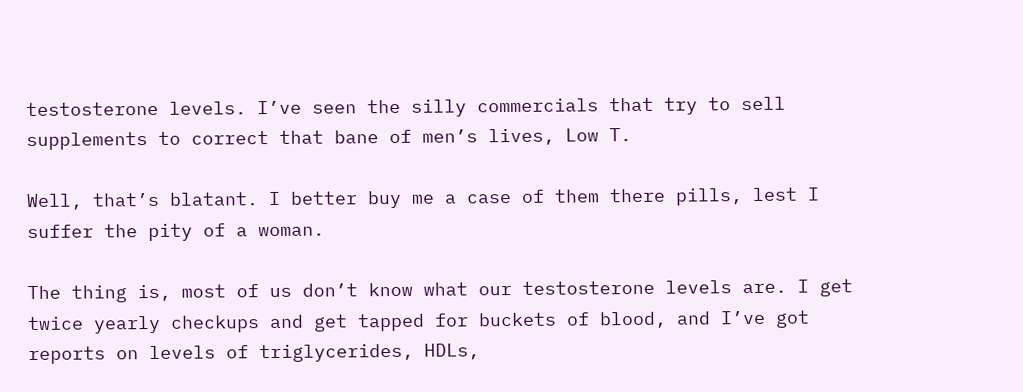testosterone levels. I’ve seen the silly commercials that try to sell supplements to correct that bane of men’s lives, Low T.

Well, that’s blatant. I better buy me a case of them there pills, lest I suffer the pity of a woman.

The thing is, most of us don’t know what our testosterone levels are. I get twice yearly checkups and get tapped for buckets of blood, and I’ve got reports on levels of triglycerides, HDLs,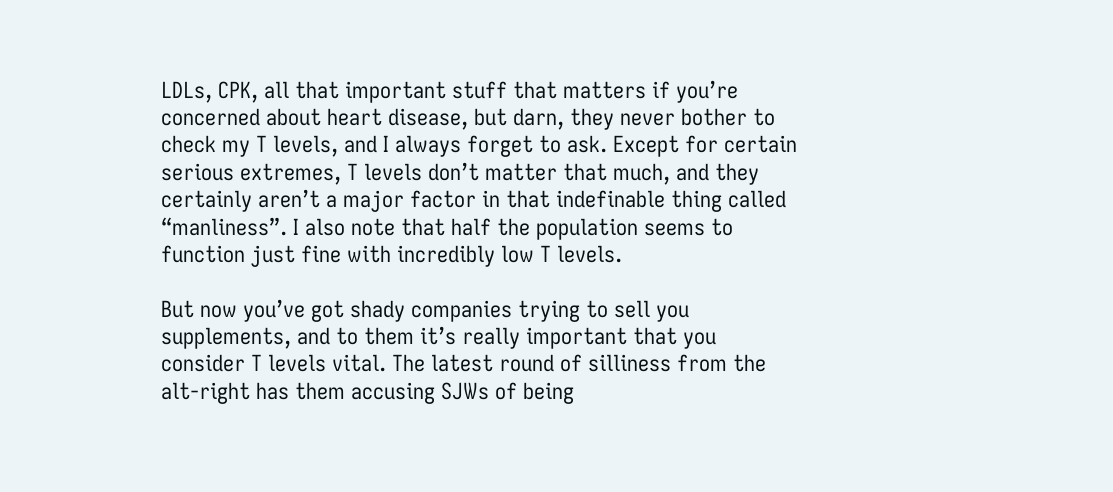LDLs, CPK, all that important stuff that matters if you’re concerned about heart disease, but darn, they never bother to check my T levels, and I always forget to ask. Except for certain serious extremes, T levels don’t matter that much, and they certainly aren’t a major factor in that indefinable thing called “manliness”. I also note that half the population seems to function just fine with incredibly low T levels.

But now you’ve got shady companies trying to sell you supplements, and to them it’s really important that you consider T levels vital. The latest round of silliness from the alt-right has them accusing SJWs of being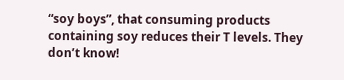“soy boys”, that consuming products containing soy reduces their T levels. They don’t know!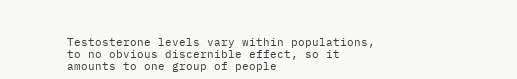Testosterone levels vary within populations, to no obvious discernible effect, so it amounts to one group of people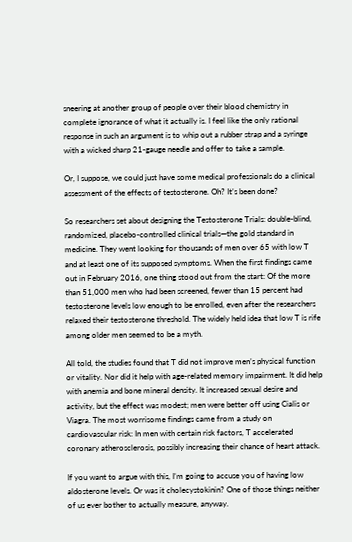sneering at another group of people over their blood chemistry in complete ignorance of what it actually is. I feel like the only rational response in such an argument is to whip out a rubber strap and a syringe with a wicked sharp 21-gauge needle and offer to take a sample.

Or, I suppose, we could just have some medical professionals do a clinical assessment of the effects of testosterone. Oh? It’s been done?

So researchers set about designing the Testosterone Trials: double-blind, randomized, placebo-controlled clinical trials—the gold standard in medicine. They went looking for thousands of men over 65 with low T and at least one of its supposed symptoms. When the first findings came out in February 2016, one thing stood out from the start: Of the more than 51,000 men who had been screened, fewer than 15 percent had testosterone levels low enough to be enrolled, even after the researchers relaxed their testosterone threshold. The widely held idea that low T is rife among older men seemed to be a myth.

All told, the studies found that T did not improve men’s physical function or vitality. Nor did it help with age-related memory impairment. It did help with anemia and bone mineral density. It increased sexual desire and activity, but the effect was modest; men were better off using Cialis or Viagra. The most worrisome findings came from a study on cardiovascular risk: In men with certain risk factors, T accelerated coronary atherosclerosis, possibly increasing their chance of heart attack.

If you want to argue with this, I’m going to accuse you of having low aldosterone levels. Or was it cholecystokinin? One of those things neither of us ever bother to actually measure, anyway.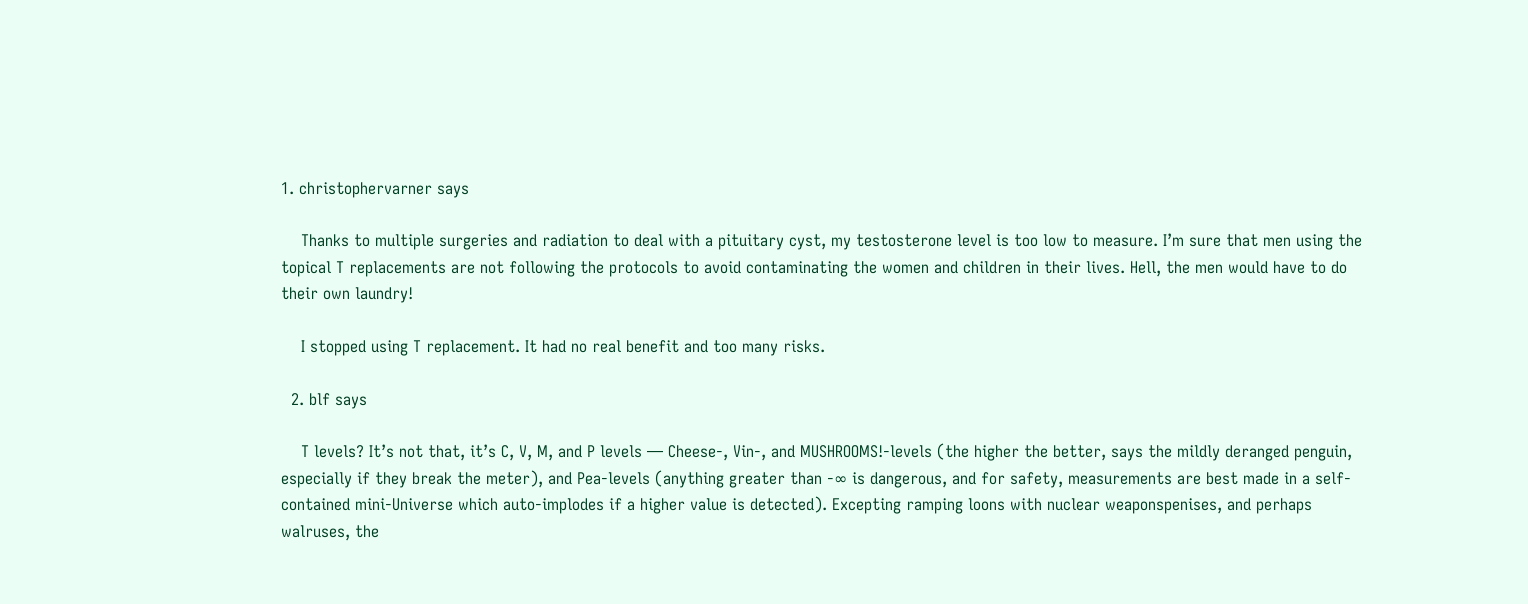1. christophervarner says

    Thanks to multiple surgeries and radiation to deal with a pituitary cyst, my testosterone level is too low to measure. I’m sure that men using the topical T replacements are not following the protocols to avoid contaminating the women and children in their lives. Hell, the men would have to do their own laundry!

    I stopped using T replacement. It had no real benefit and too many risks.

  2. blf says

    T levels? It’s not that, it’s C, V, M, and P levels — Cheese-, Vin-, and MUSHROOMS!-levels (the higher the better, says the mildly deranged penguin, especially if they break the meter), and Pea-levels (anything greater than -∞ is dangerous, and for safety, measurements are best made in a self-contained mini-Universe which auto-implodes if a higher value is detected). Excepting ramping loons with nuclear weaponspenises, and perhaps walruses, the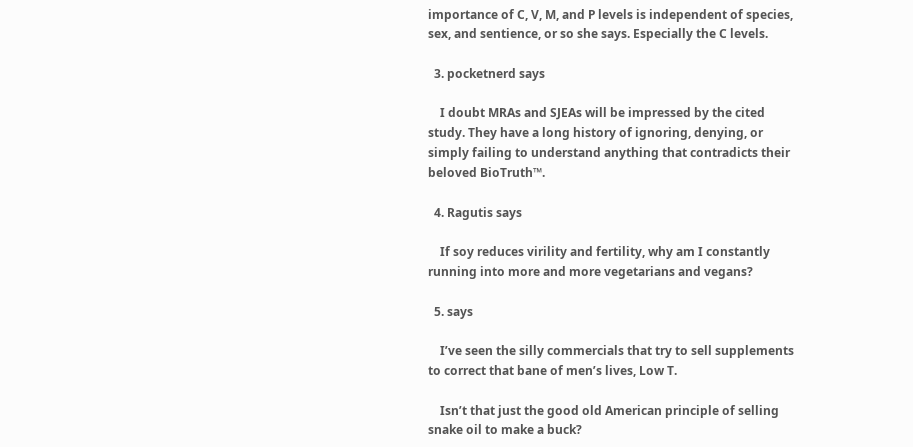importance of C, V, M, and P levels is independent of species, sex, and sentience, or so she says. Especially the C levels.

  3. pocketnerd says

    I doubt MRAs and SJEAs will be impressed by the cited study. They have a long history of ignoring, denying, or simply failing to understand anything that contradicts their beloved BioTruth™.

  4. Ragutis says

    If soy reduces virility and fertility, why am I constantly running into more and more vegetarians and vegans?

  5. says

    I’ve seen the silly commercials that try to sell supplements to correct that bane of men’s lives, Low T.

    Isn’t that just the good old American principle of selling snake oil to make a buck?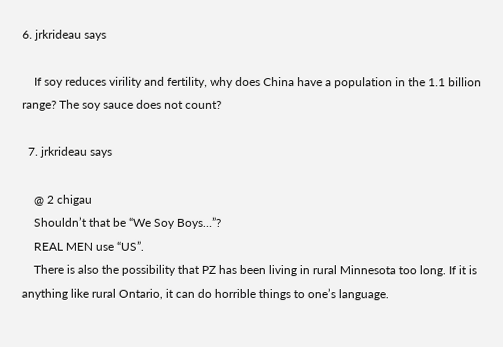6. jrkrideau says

    If soy reduces virility and fertility, why does China have a population in the 1.1 billion range? The soy sauce does not count?

  7. jrkrideau says

    @ 2 chigau
    Shouldn’t that be “We Soy Boys…”?
    REAL MEN use “US”.
    There is also the possibility that PZ has been living in rural Minnesota too long. If it is anything like rural Ontario, it can do horrible things to one’s language.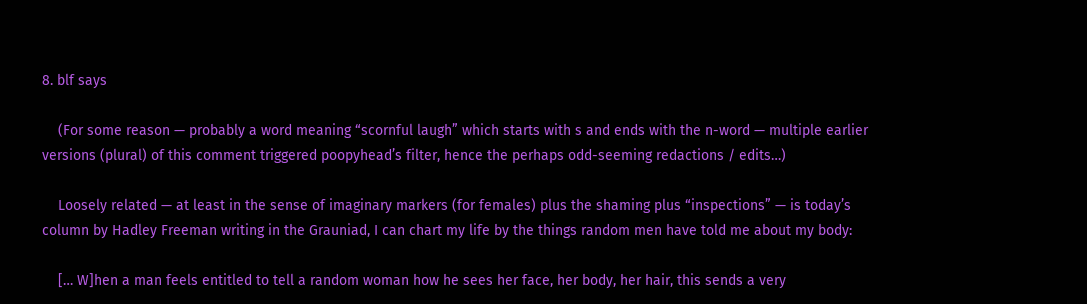8. blf says

    (For some reason — probably a word meaning “scornful laugh” which starts with s and ends with the n-word — multiple earlier versions (plural) of this comment triggered poopyhead’s filter, hence the perhaps odd-seeming redactions / edits…)

    Loosely related — at least in the sense of imaginary markers (for females) plus the shaming plus “inspections” — is today’s column by Hadley Freeman writing in the Grauniad, I can chart my life by the things random men have told me about my body:

    [… W]hen a man feels entitled to tell a random woman how he sees her face, her body, her hair, this sends a very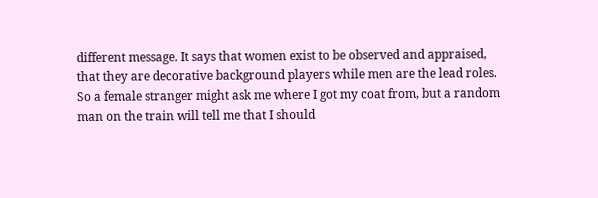different message. It says that women exist to be observed and appraised, that they are decorative background players while men are the lead roles. So a female stranger might ask me where I got my coat from, but a random man on the train will tell me that I should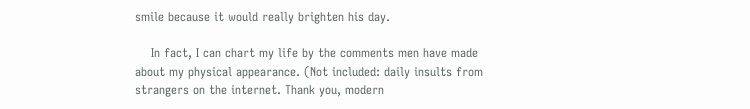smile because it would really brighten his day.

    In fact, I can chart my life by the comments men have made about my physical appearance. (Not included: daily insults from strangers on the internet. Thank you, modern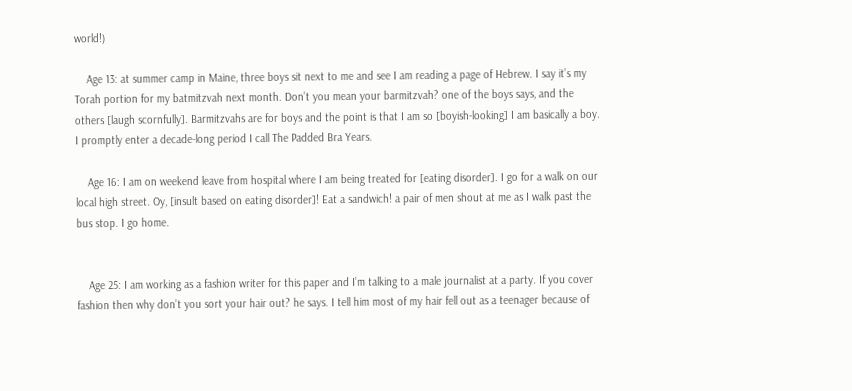world!)

    Age 13: at summer camp in Maine, three boys sit next to me and see I am reading a page of Hebrew. I say it’s my Torah portion for my batmitzvah next month. Don’t you mean your barmitzvah? one of the boys says, and the others [laugh scornfully]. Barmitzvahs are for boys and the point is that I am so [boyish-looking] I am basically a boy. I promptly enter a decade-long period I call The Padded Bra Years.

    Age 16: I am on weekend leave from hospital where I am being treated for [eating disorder]. I go for a walk on our local high street. Oy, [insult based on eating disorder]! Eat a sandwich! a pair of men shout at me as I walk past the bus stop. I go home.


    Age 25: I am working as a fashion writer for this paper and I’m talking to a male journalist at a party. If you cover fashion then why don’t you sort your hair out? he says. I tell him most of my hair fell out as a teenager because of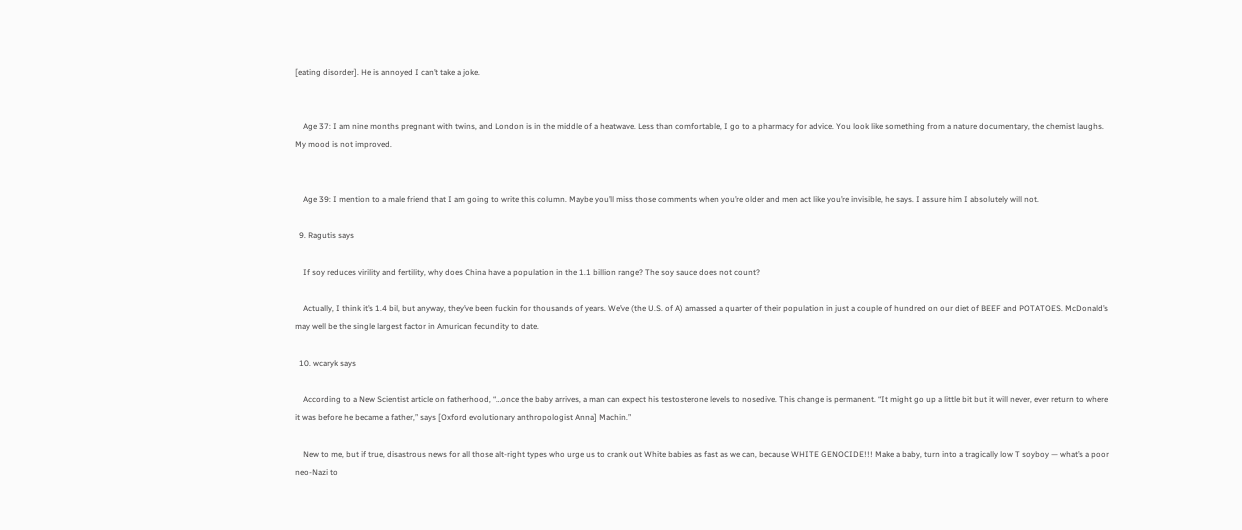[eating disorder]. He is annoyed I can’t take a joke.


    Age 37: I am nine months pregnant with twins, and London is in the middle of a heatwave. Less than comfortable, I go to a pharmacy for advice. You look like something from a nature documentary, the chemist laughs. My mood is not improved.


    Age 39: I mention to a male friend that I am going to write this column. Maybe you’ll miss those comments when you’re older and men act like you’re invisible, he says. I assure him I absolutely will not.

  9. Ragutis says

    If soy reduces virility and fertility, why does China have a population in the 1.1 billion range? The soy sauce does not count?

    Actually, I think it’s 1.4 bil, but anyway, they’ve been fuckin for thousands of years. We’ve (the U.S. of A) amassed a quarter of their population in just a couple of hundred on our diet of BEEF and POTATOES. McDonald’s may well be the single largest factor in Amurican fecundity to date.

  10. wcaryk says

    According to a New Scientist article on fatherhood, “…once the baby arrives, a man can expect his testosterone levels to nosedive. This change is permanent. “It might go up a little bit but it will never, ever return to where it was before he became a father,” says [Oxford evolutionary anthropologist Anna] Machin.”

    New to me, but if true, disastrous news for all those alt-right types who urge us to crank out White babies as fast as we can, because WHITE GENOCIDE!!! Make a baby, turn into a tragically low T soyboy — what’s a poor neo-Nazi to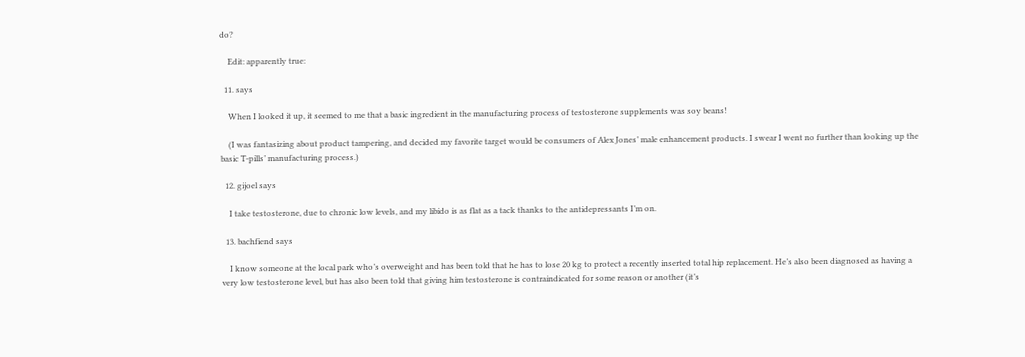do?

    Edit: apparently true:

  11. says

    When I looked it up, it seemed to me that a basic ingredient in the manufacturing process of testosterone supplements was soy beans!

    (I was fantasizing about product tampering, and decided my favorite target would be consumers of Alex Jones’ male enhancement products. I swear I went no further than looking up the basic T-pills’ manufacturing process.)

  12. gijoel says

    I take testosterone, due to chronic low levels, and my libido is as flat as a tack thanks to the antidepressants I’m on.

  13. bachfiend says

    I know someone at the local park who’s overweight and has been told that he has to lose 20 kg to protect a recently inserted total hip replacement. He’s also been diagnosed as having a very low testosterone level, but has also been told that giving him testosterone is contraindicated for some reason or another (it’s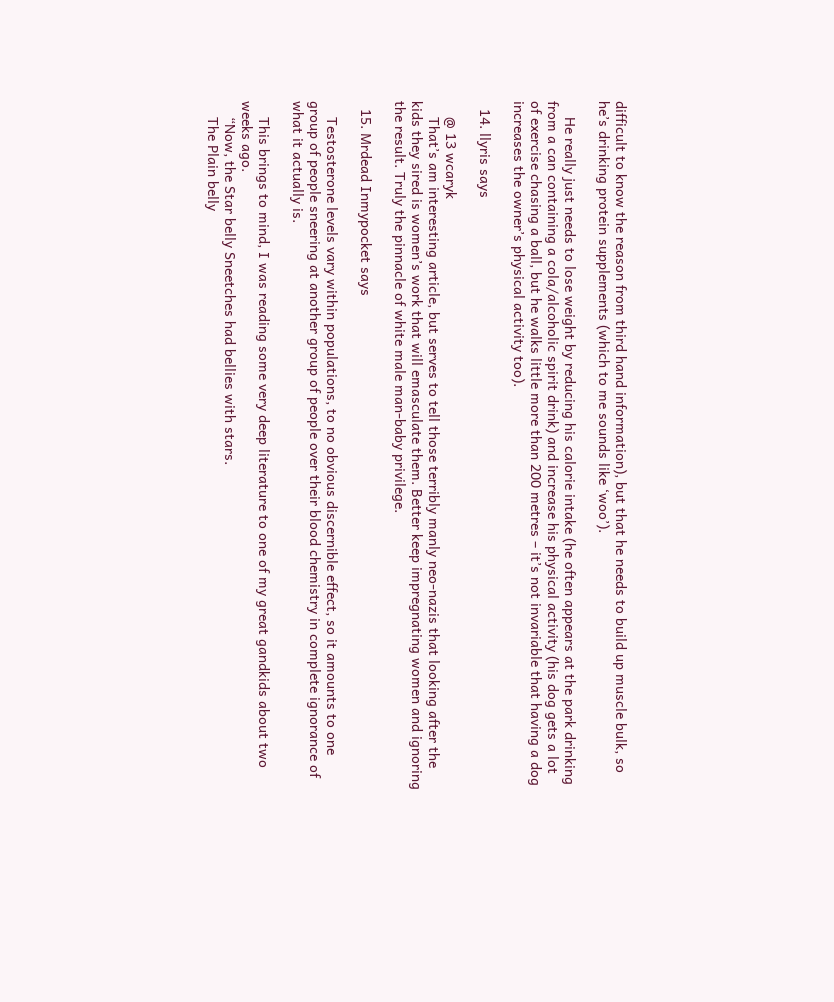difficult to know the reason from third hand information), but that he needs to build up muscle bulk, so he’s drinking protein supplements (which to me sounds like ‘woo’).

    He really just needs to lose weight by reducing his calorie intake (he often appears at the park drinking from a can containing a cola/alcoholic spirit drink) and increase his physical activity (his dog gets a lot of exercise chasing a ball, but he walks little more than 200 metres – it’s not invariable that having a dog increases the owner’s physical activity too).

  14. llyris says

    @ 13 wcaryk
    That’s am interesting article, but serves to tell those terribly manly neo-nazis that looking after the kids they sired is women’s work that will emasculate them. Better keep impregnating women and ignoring the result. Truly the pinnacle of white male man-baby privilege.

  15. Mrdead Inmypocket says

    Testosterone levels vary within populations, to no obvious discernible effect, so it amounts to one group of people sneering at another group of people over their blood chemistry in complete ignorance of what it actually is.

    This brings to mind, I was reading some very deep literature to one of my great gandkids about two weeks ago.
    “Now, the Star belly Sneetches had bellies with stars.
    The Plain belly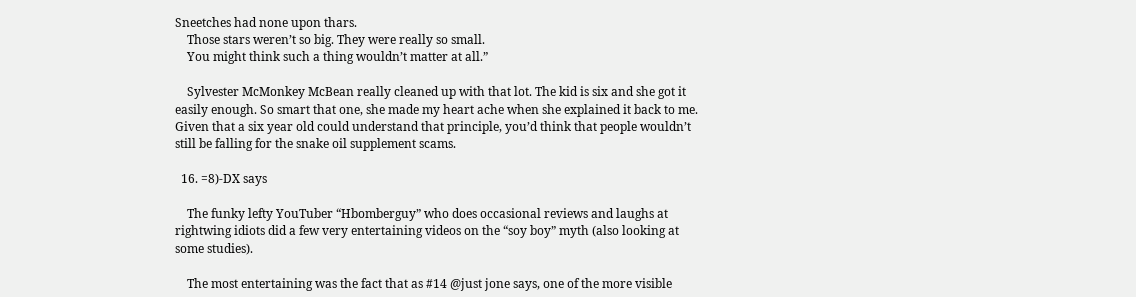Sneetches had none upon thars.
    Those stars weren’t so big. They were really so small.
    You might think such a thing wouldn’t matter at all.”

    Sylvester McMonkey McBean really cleaned up with that lot. The kid is six and she got it easily enough. So smart that one, she made my heart ache when she explained it back to me. Given that a six year old could understand that principle, you’d think that people wouldn’t still be falling for the snake oil supplement scams.

  16. =8)-DX says

    The funky lefty YouTuber “Hbomberguy” who does occasional reviews and laughs at rightwing idiots did a few very entertaining videos on the “soy boy” myth (also looking at some studies).

    The most entertaining was the fact that as #14 @just jone says, one of the more visible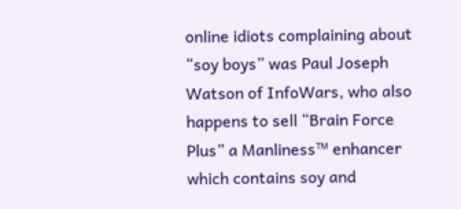online idiots complaining about “soy boys” was Paul Joseph Watson of InfoWars, who also happens to sell “Brain Force Plus” a Manliness™ enhancer which contains soy and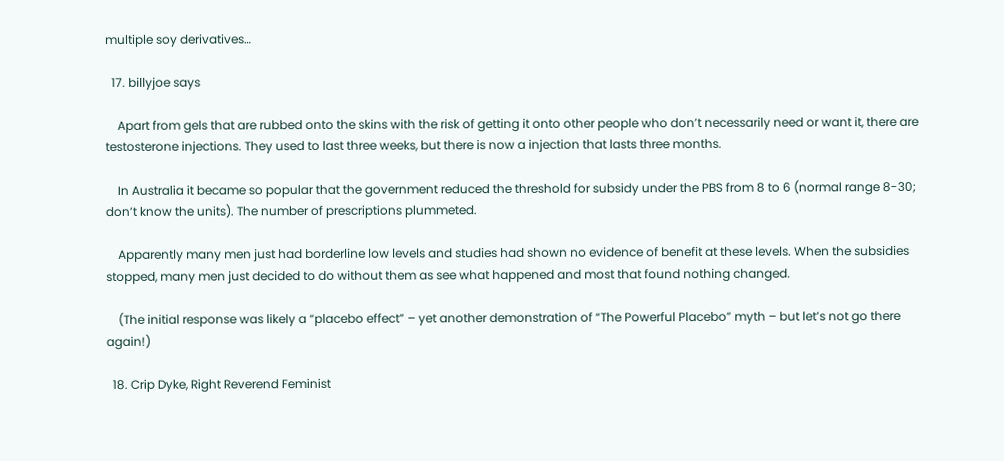multiple soy derivatives…

  17. billyjoe says

    Apart from gels that are rubbed onto the skins with the risk of getting it onto other people who don’t necessarily need or want it, there are testosterone injections. They used to last three weeks, but there is now a injection that lasts three months.

    In Australia it became so popular that the government reduced the threshold for subsidy under the PBS from 8 to 6 (normal range 8-30; don’t know the units). The number of prescriptions plummeted.

    Apparently many men just had borderline low levels and studies had shown no evidence of benefit at these levels. When the subsidies stopped, many men just decided to do without them as see what happened and most that found nothing changed.

    (The initial response was likely a “placebo effect” – yet another demonstration of “The Powerful Placebo” myth – but let’s not go there again!)

  18. Crip Dyke, Right Reverend Feminist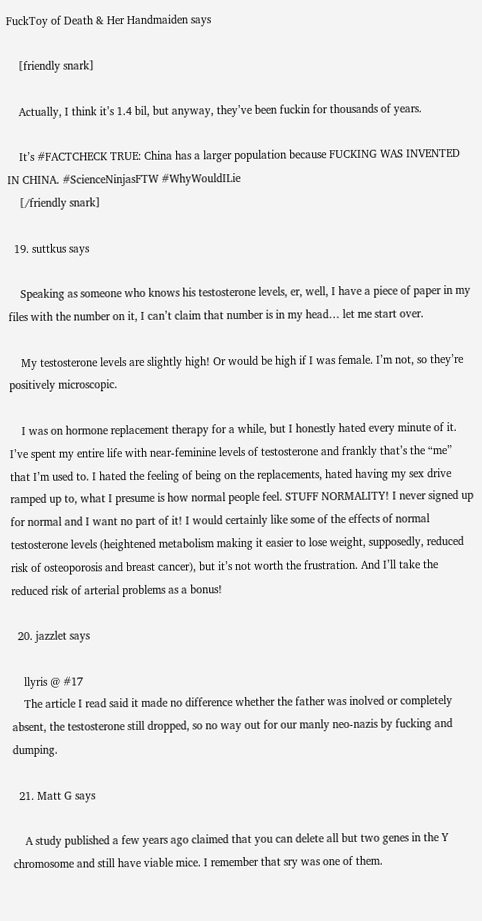FuckToy of Death & Her Handmaiden says

    [friendly snark]

    Actually, I think it’s 1.4 bil, but anyway, they’ve been fuckin for thousands of years.

    It’s #FACTCHECK TRUE: China has a larger population because FUCKING WAS INVENTED IN CHINA. #ScienceNinjasFTW #WhyWouldILie
    [/friendly snark]

  19. suttkus says

    Speaking as someone who knows his testosterone levels, er, well, I have a piece of paper in my files with the number on it, I can’t claim that number is in my head… let me start over.

    My testosterone levels are slightly high! Or would be high if I was female. I’m not, so they’re positively microscopic.

    I was on hormone replacement therapy for a while, but I honestly hated every minute of it. I’ve spent my entire life with near-feminine levels of testosterone and frankly that’s the “me” that I’m used to. I hated the feeling of being on the replacements, hated having my sex drive ramped up to, what I presume is how normal people feel. STUFF NORMALITY! I never signed up for normal and I want no part of it! I would certainly like some of the effects of normal testosterone levels (heightened metabolism making it easier to lose weight, supposedly, reduced risk of osteoporosis and breast cancer), but it’s not worth the frustration. And I’ll take the reduced risk of arterial problems as a bonus!

  20. jazzlet says

    llyris @ #17
    The article I read said it made no difference whether the father was inolved or completely absent, the testosterone still dropped, so no way out for our manly neo-nazis by fucking and dumping.

  21. Matt G says

    A study published a few years ago claimed that you can delete all but two genes in the Y chromosome and still have viable mice. I remember that sry was one of them.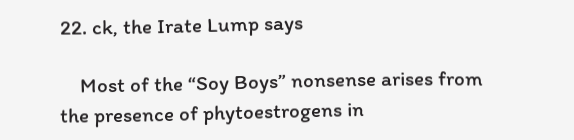22. ck, the Irate Lump says

    Most of the “Soy Boys” nonsense arises from the presence of phytoestrogens in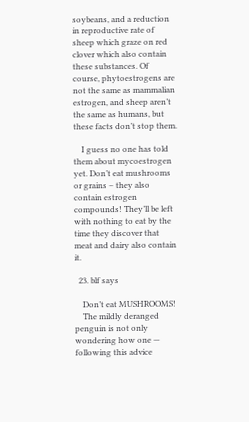soybeans, and a reduction in reproductive rate of sheep which graze on red clover which also contain these substances. Of course, phytoestrogens are not the same as mammalian estrogen, and sheep aren’t the same as humans, but these facts don’t stop them.

    I guess no one has told them about mycoestrogen yet. Don’t eat mushrooms or grains – they also contain estrogen compounds! They’ll be left with nothing to eat by the time they discover that meat and dairy also contain it.

  23. blf says

    Don’t eat MUSHROOMS!
    The mildly deranged penguin is not only wondering how one — following this advice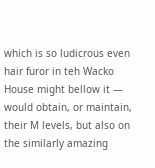which is so ludicrous even hair furor in teh Wacko House might bellow it — would obtain, or maintain, their M levels, but also on the similarly amazing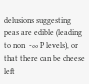delusions suggesting peas are edible (leading to non  -∞ P levels), or that there can be cheese left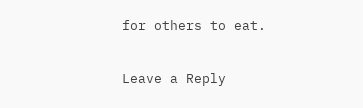for others to eat.

Leave a Reply